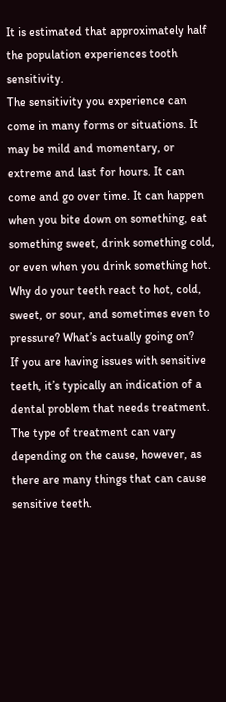It is estimated that approximately half the population experiences tooth sensitivity.
The sensitivity you experience can come in many forms or situations. It may be mild and momentary, or extreme and last for hours. It can come and go over time. It can happen when you bite down on something, eat something sweet, drink something cold, or even when you drink something hot.
Why do your teeth react to hot, cold, sweet, or sour, and sometimes even to pressure? What’s actually going on?
If you are having issues with sensitive teeth, it’s typically an indication of a dental problem that needs treatment. The type of treatment can vary depending on the cause, however, as there are many things that can cause sensitive teeth.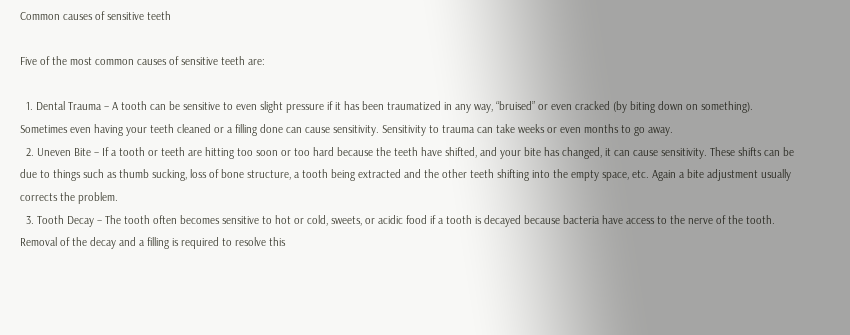Common causes of sensitive teeth

Five of the most common causes of sensitive teeth are:

  1. Dental Trauma – A tooth can be sensitive to even slight pressure if it has been traumatized in any way, “bruised” or even cracked (by biting down on something). Sometimes even having your teeth cleaned or a filling done can cause sensitivity. Sensitivity to trauma can take weeks or even months to go away.
  2. Uneven Bite – If a tooth or teeth are hitting too soon or too hard because the teeth have shifted, and your bite has changed, it can cause sensitivity. These shifts can be due to things such as thumb sucking, loss of bone structure, a tooth being extracted and the other teeth shifting into the empty space, etc. Again a bite adjustment usually corrects the problem.
  3. Tooth Decay – The tooth often becomes sensitive to hot or cold, sweets, or acidic food if a tooth is decayed because bacteria have access to the nerve of the tooth. Removal of the decay and a filling is required to resolve this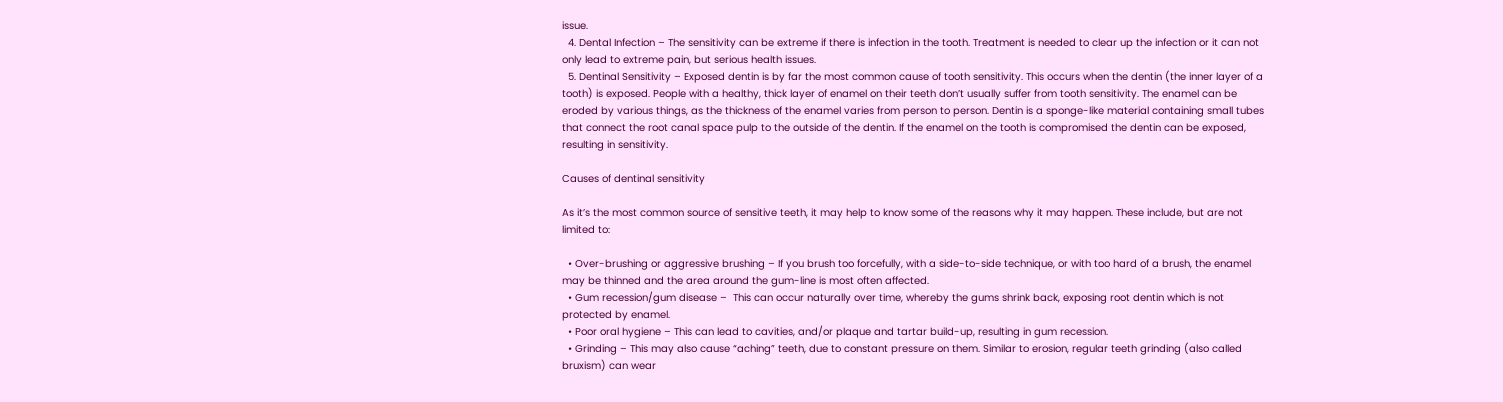issue.
  4. Dental Infection – The sensitivity can be extreme if there is infection in the tooth. Treatment is needed to clear up the infection or it can not only lead to extreme pain, but serious health issues.
  5. Dentinal Sensitivity – Exposed dentin is by far the most common cause of tooth sensitivity. This occurs when the dentin (the inner layer of a tooth) is exposed. People with a healthy, thick layer of enamel on their teeth don’t usually suffer from tooth sensitivity. The enamel can be eroded by various things, as the thickness of the enamel varies from person to person. Dentin is a sponge-like material containing small tubes that connect the root canal space pulp to the outside of the dentin. If the enamel on the tooth is compromised the dentin can be exposed, resulting in sensitivity.

Causes of dentinal sensitivity

As it’s the most common source of sensitive teeth, it may help to know some of the reasons why it may happen. These include, but are not limited to:

  • Over-brushing or aggressive brushing – If you brush too forcefully, with a side-to-side technique, or with too hard of a brush, the enamel may be thinned and the area around the gum-line is most often affected.
  • Gum recession/gum disease –  This can occur naturally over time, whereby the gums shrink back, exposing root dentin which is not protected by enamel.
  • Poor oral hygiene – This can lead to cavities, and/or plaque and tartar build-up, resulting in gum recession.
  • Grinding – This may also cause “aching” teeth, due to constant pressure on them. Similar to erosion, regular teeth grinding (also called bruxism) can wear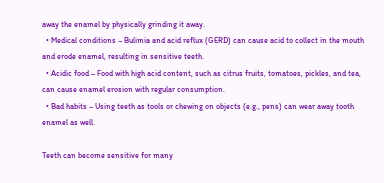away the enamel by physically grinding it away.
  • Medical conditions – Bulimia and acid reflux (GERD) can cause acid to collect in the mouth and erode enamel, resulting in sensitive teeth.
  • Acidic food – Food with high acid content, such as citrus fruits, tomatoes, pickles, and tea, can cause enamel erosion with regular consumption.
  • Bad habits – Using teeth as tools or chewing on objects (e.g., pens) can wear away tooth enamel as well.

Teeth can become sensitive for many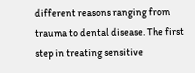different reasons ranging from trauma to dental disease. The first step in treating sensitive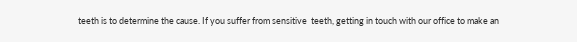teeth is to determine the cause. If you suffer from sensitive  teeth, getting in touch with our office to make an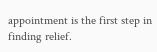appointment is the first step in finding relief.